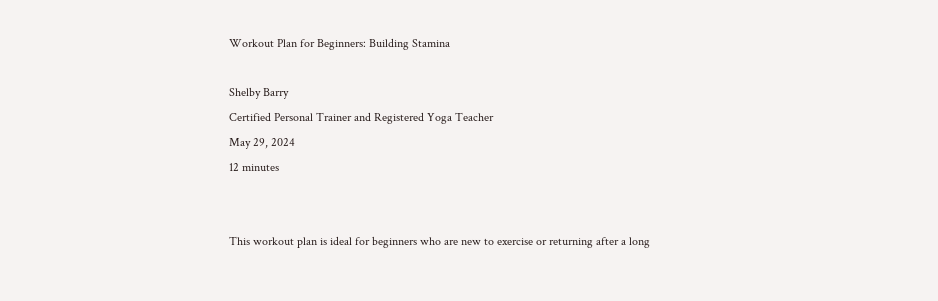Workout Plan for Beginners: Building Stamina

Shelby Barry
Certified Personal Trainer and Registered Yoga Teacher
May 29, 2024
12 minutes


This workout plan is ideal for beginners who are new to exercise or returning after a long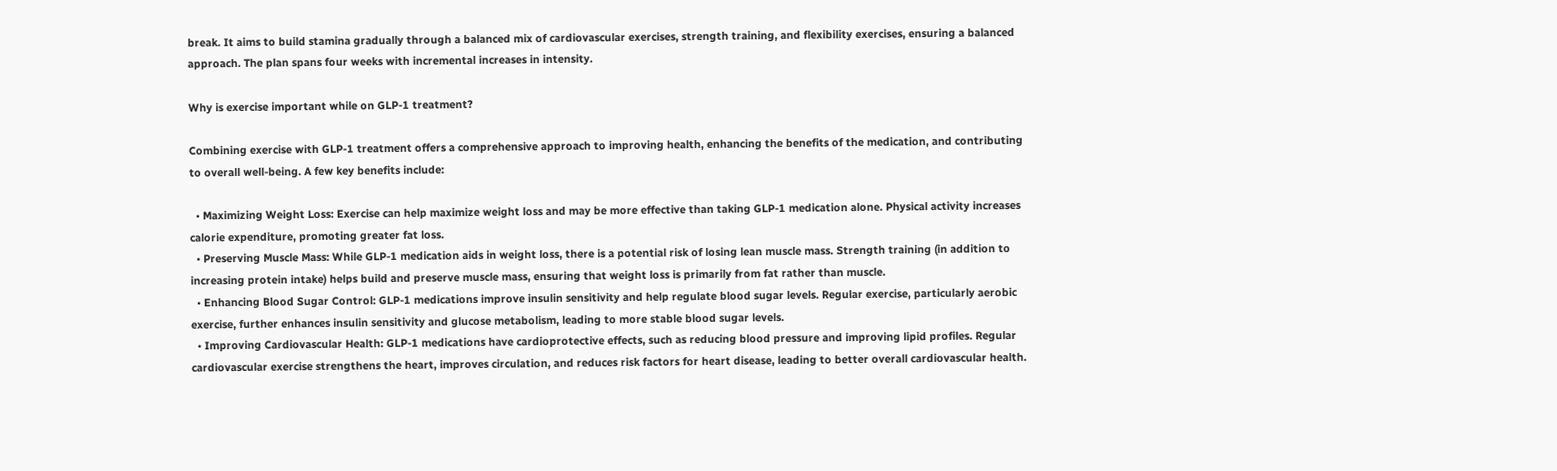break. It aims to build stamina gradually through a balanced mix of cardiovascular exercises, strength training, and flexibility exercises, ensuring a balanced approach. The plan spans four weeks with incremental increases in intensity.

Why is exercise important while on GLP-1 treatment?

Combining exercise with GLP-1 treatment offers a comprehensive approach to improving health, enhancing the benefits of the medication, and contributing to overall well-being. A few key benefits include:

  • Maximizing Weight Loss: Exercise can help maximize weight loss and may be more effective than taking GLP-1 medication alone. Physical activity increases calorie expenditure, promoting greater fat loss.
  • Preserving Muscle Mass: While GLP-1 medication aids in weight loss, there is a potential risk of losing lean muscle mass. Strength training (in addition to increasing protein intake) helps build and preserve muscle mass, ensuring that weight loss is primarily from fat rather than muscle.
  • Enhancing Blood Sugar Control: GLP-1 medications improve insulin sensitivity and help regulate blood sugar levels. Regular exercise, particularly aerobic exercise, further enhances insulin sensitivity and glucose metabolism, leading to more stable blood sugar levels.
  • Improving Cardiovascular Health: GLP-1 medications have cardioprotective effects, such as reducing blood pressure and improving lipid profiles. Regular cardiovascular exercise strengthens the heart, improves circulation, and reduces risk factors for heart disease, leading to better overall cardiovascular health.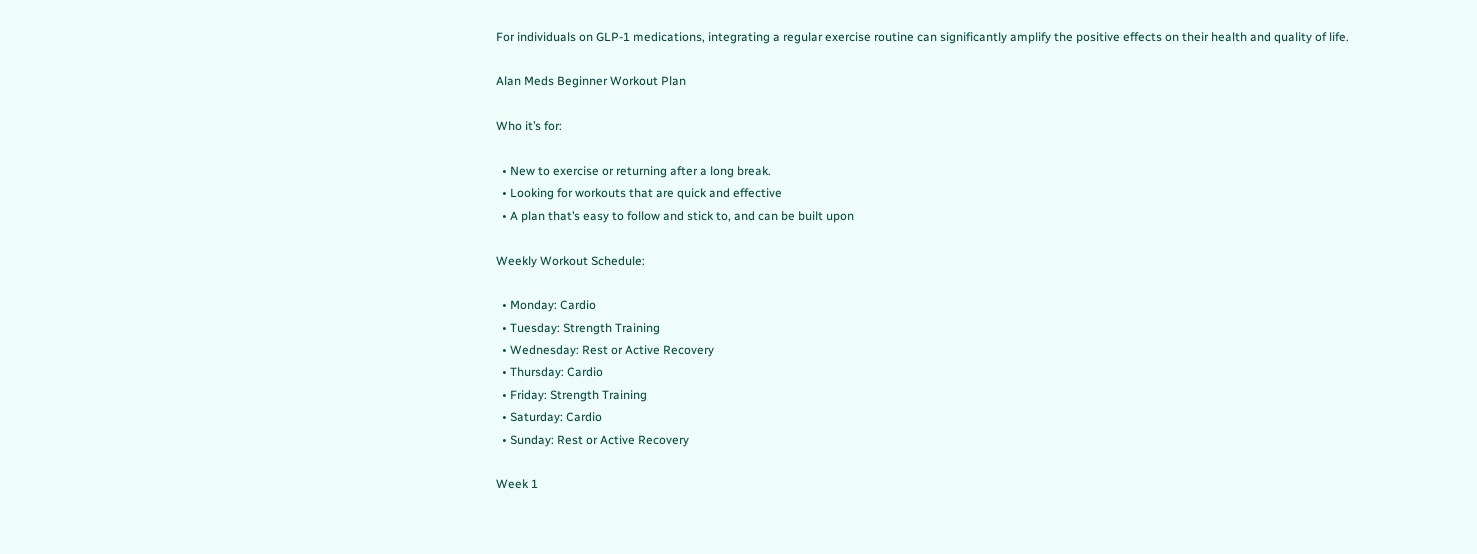For individuals on GLP-1 medications, integrating a regular exercise routine can significantly amplify the positive effects on their health and quality of life.

Alan Meds Beginner Workout Plan

Who it’s for:

  • New to exercise or returning after a long break.
  • Looking for workouts that are quick and effective
  • A plan that’s easy to follow and stick to, and can be built upon

Weekly Workout Schedule:

  • Monday: Cardio
  • Tuesday: Strength Training
  • Wednesday: Rest or Active Recovery
  • Thursday: Cardio
  • Friday: Strength Training
  • Saturday: Cardio
  • Sunday: Rest or Active Recovery

Week 1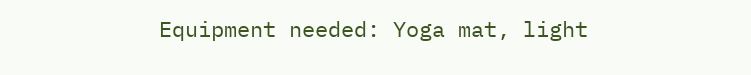Equipment needed: Yoga mat, light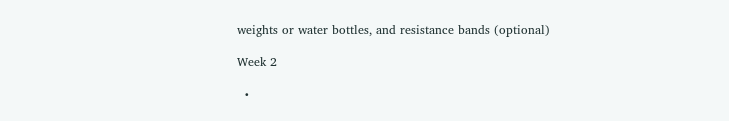weights or water bottles, and resistance bands (optional)

Week 2

  •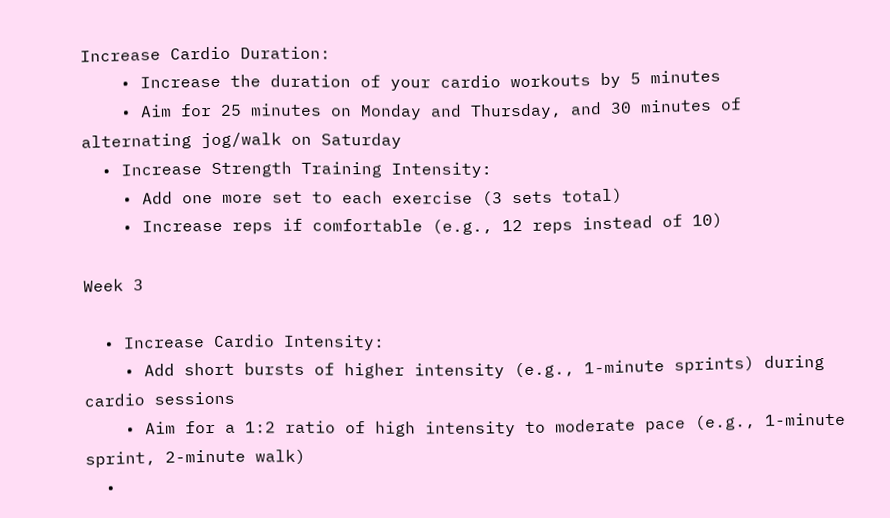Increase Cardio Duration:
    • Increase the duration of your cardio workouts by 5 minutes
    • Aim for 25 minutes on Monday and Thursday, and 30 minutes of alternating jog/walk on Saturday
  • Increase Strength Training Intensity:
    • Add one more set to each exercise (3 sets total)
    • Increase reps if comfortable (e.g., 12 reps instead of 10)

Week 3

  • Increase Cardio Intensity:
    • Add short bursts of higher intensity (e.g., 1-minute sprints) during cardio sessions
    • Aim for a 1:2 ratio of high intensity to moderate pace (e.g., 1-minute sprint, 2-minute walk)
  •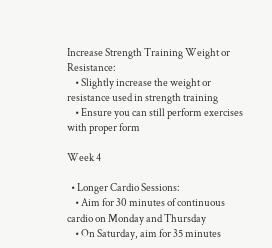Increase Strength Training Weight or Resistance:
    • Slightly increase the weight or resistance used in strength training
    • Ensure you can still perform exercises with proper form

Week 4

  • Longer Cardio Sessions:
    • Aim for 30 minutes of continuous cardio on Monday and Thursday
    • On Saturday, aim for 35 minutes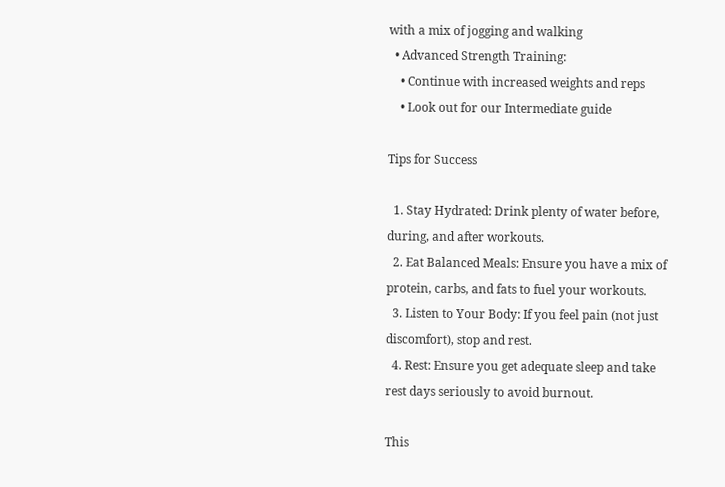with a mix of jogging and walking
  • Advanced Strength Training:
    • Continue with increased weights and reps
    • Look out for our Intermediate guide

Tips for Success

  1. Stay Hydrated: Drink plenty of water before, during, and after workouts.
  2. Eat Balanced Meals: Ensure you have a mix of protein, carbs, and fats to fuel your workouts.
  3. Listen to Your Body: If you feel pain (not just discomfort), stop and rest.
  4. Rest: Ensure you get adequate sleep and take rest days seriously to avoid burnout.

This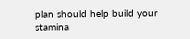plan should help build your stamina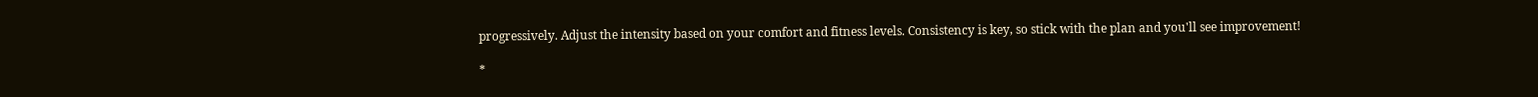progressively. Adjust the intensity based on your comfort and fitness levels. Consistency is key, so stick with the plan and you'll see improvement!

*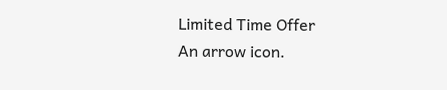Limited Time Offer
An arrow icon.